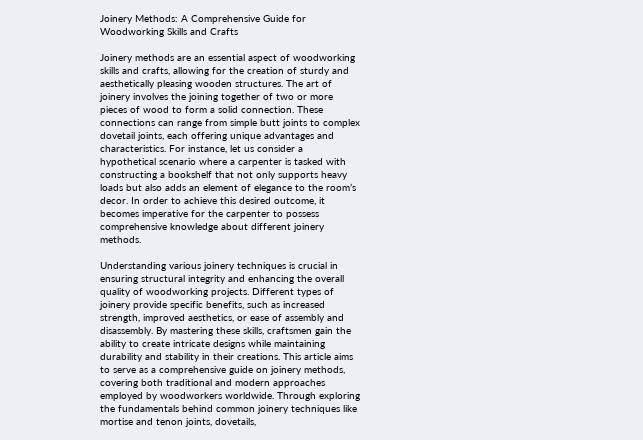Joinery Methods: A Comprehensive Guide for Woodworking Skills and Crafts

Joinery methods are an essential aspect of woodworking skills and crafts, allowing for the creation of sturdy and aesthetically pleasing wooden structures. The art of joinery involves the joining together of two or more pieces of wood to form a solid connection. These connections can range from simple butt joints to complex dovetail joints, each offering unique advantages and characteristics. For instance, let us consider a hypothetical scenario where a carpenter is tasked with constructing a bookshelf that not only supports heavy loads but also adds an element of elegance to the room’s decor. In order to achieve this desired outcome, it becomes imperative for the carpenter to possess comprehensive knowledge about different joinery methods.

Understanding various joinery techniques is crucial in ensuring structural integrity and enhancing the overall quality of woodworking projects. Different types of joinery provide specific benefits, such as increased strength, improved aesthetics, or ease of assembly and disassembly. By mastering these skills, craftsmen gain the ability to create intricate designs while maintaining durability and stability in their creations. This article aims to serve as a comprehensive guide on joinery methods, covering both traditional and modern approaches employed by woodworkers worldwide. Through exploring the fundamentals behind common joinery techniques like mortise and tenon joints, dovetails,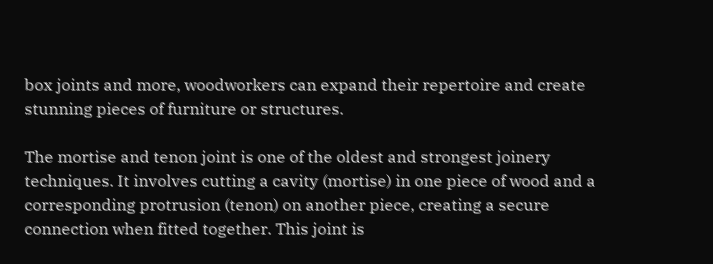box joints and more, woodworkers can expand their repertoire and create stunning pieces of furniture or structures.

The mortise and tenon joint is one of the oldest and strongest joinery techniques. It involves cutting a cavity (mortise) in one piece of wood and a corresponding protrusion (tenon) on another piece, creating a secure connection when fitted together. This joint is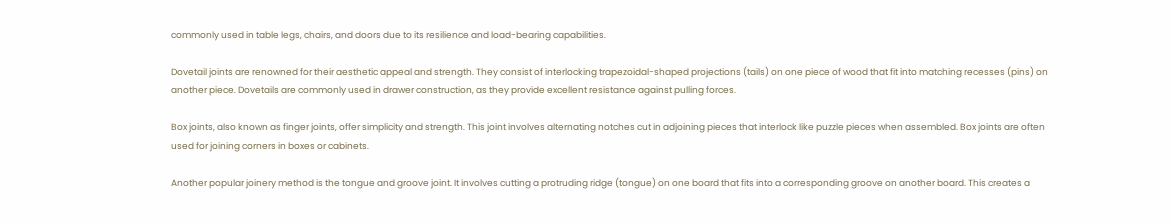commonly used in table legs, chairs, and doors due to its resilience and load-bearing capabilities.

Dovetail joints are renowned for their aesthetic appeal and strength. They consist of interlocking trapezoidal-shaped projections (tails) on one piece of wood that fit into matching recesses (pins) on another piece. Dovetails are commonly used in drawer construction, as they provide excellent resistance against pulling forces.

Box joints, also known as finger joints, offer simplicity and strength. This joint involves alternating notches cut in adjoining pieces that interlock like puzzle pieces when assembled. Box joints are often used for joining corners in boxes or cabinets.

Another popular joinery method is the tongue and groove joint. It involves cutting a protruding ridge (tongue) on one board that fits into a corresponding groove on another board. This creates a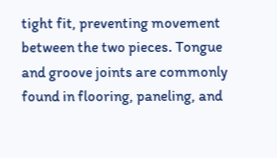tight fit, preventing movement between the two pieces. Tongue and groove joints are commonly found in flooring, paneling, and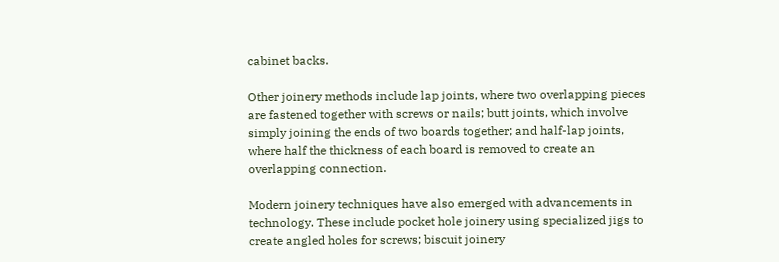cabinet backs.

Other joinery methods include lap joints, where two overlapping pieces are fastened together with screws or nails; butt joints, which involve simply joining the ends of two boards together; and half-lap joints, where half the thickness of each board is removed to create an overlapping connection.

Modern joinery techniques have also emerged with advancements in technology. These include pocket hole joinery using specialized jigs to create angled holes for screws; biscuit joinery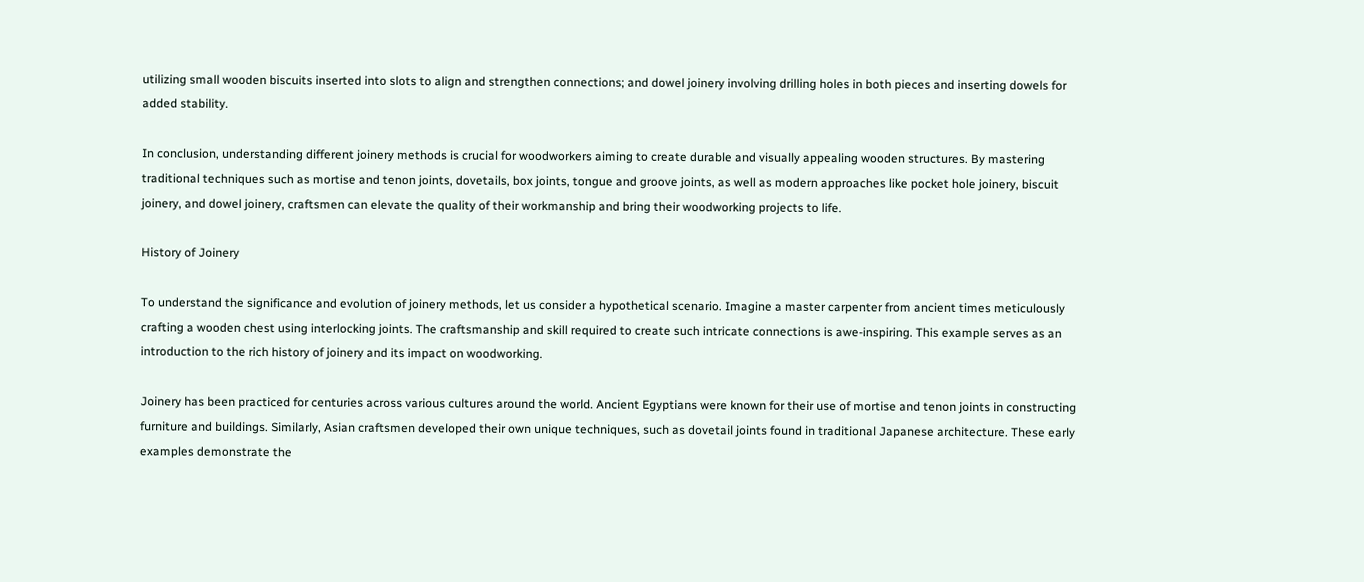utilizing small wooden biscuits inserted into slots to align and strengthen connections; and dowel joinery involving drilling holes in both pieces and inserting dowels for added stability.

In conclusion, understanding different joinery methods is crucial for woodworkers aiming to create durable and visually appealing wooden structures. By mastering traditional techniques such as mortise and tenon joints, dovetails, box joints, tongue and groove joints, as well as modern approaches like pocket hole joinery, biscuit joinery, and dowel joinery, craftsmen can elevate the quality of their workmanship and bring their woodworking projects to life.

History of Joinery

To understand the significance and evolution of joinery methods, let us consider a hypothetical scenario. Imagine a master carpenter from ancient times meticulously crafting a wooden chest using interlocking joints. The craftsmanship and skill required to create such intricate connections is awe-inspiring. This example serves as an introduction to the rich history of joinery and its impact on woodworking.

Joinery has been practiced for centuries across various cultures around the world. Ancient Egyptians were known for their use of mortise and tenon joints in constructing furniture and buildings. Similarly, Asian craftsmen developed their own unique techniques, such as dovetail joints found in traditional Japanese architecture. These early examples demonstrate the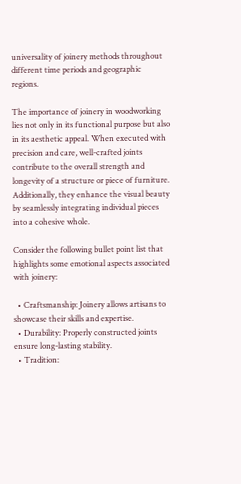universality of joinery methods throughout different time periods and geographic regions.

The importance of joinery in woodworking lies not only in its functional purpose but also in its aesthetic appeal. When executed with precision and care, well-crafted joints contribute to the overall strength and longevity of a structure or piece of furniture. Additionally, they enhance the visual beauty by seamlessly integrating individual pieces into a cohesive whole.

Consider the following bullet point list that highlights some emotional aspects associated with joinery:

  • Craftsmanship: Joinery allows artisans to showcase their skills and expertise.
  • Durability: Properly constructed joints ensure long-lasting stability.
  • Tradition: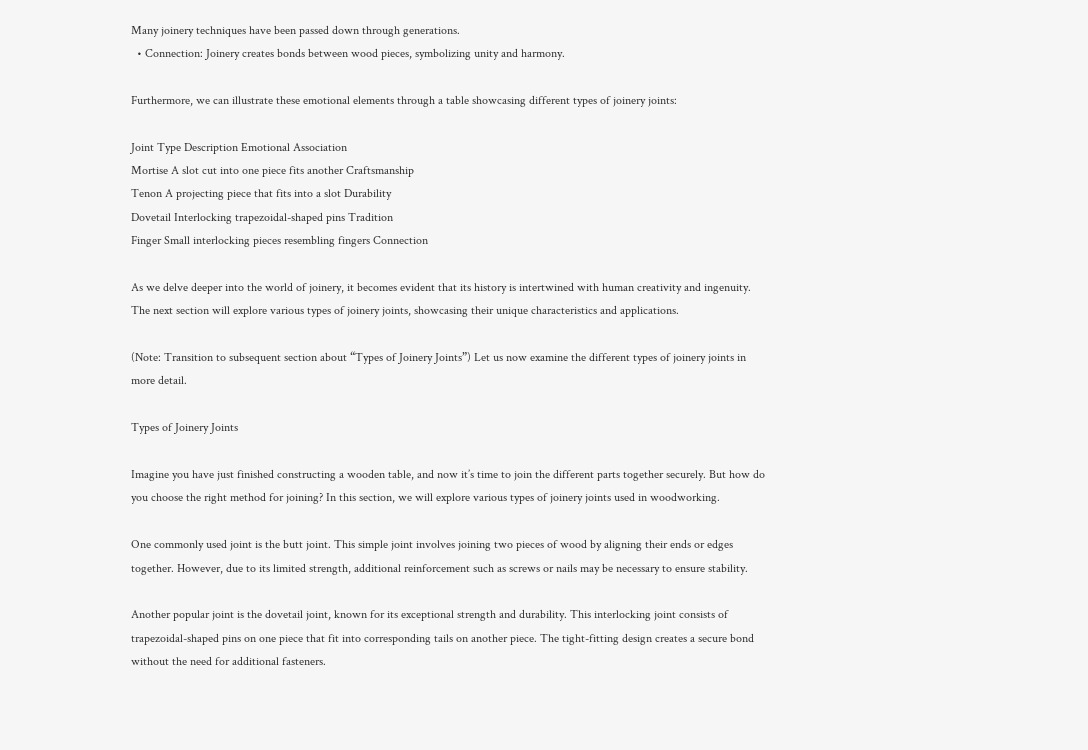Many joinery techniques have been passed down through generations.
  • Connection: Joinery creates bonds between wood pieces, symbolizing unity and harmony.

Furthermore, we can illustrate these emotional elements through a table showcasing different types of joinery joints:

Joint Type Description Emotional Association
Mortise A slot cut into one piece fits another Craftsmanship
Tenon A projecting piece that fits into a slot Durability
Dovetail Interlocking trapezoidal-shaped pins Tradition
Finger Small interlocking pieces resembling fingers Connection

As we delve deeper into the world of joinery, it becomes evident that its history is intertwined with human creativity and ingenuity. The next section will explore various types of joinery joints, showcasing their unique characteristics and applications.

(Note: Transition to subsequent section about “Types of Joinery Joints”) Let us now examine the different types of joinery joints in more detail.

Types of Joinery Joints

Imagine you have just finished constructing a wooden table, and now it’s time to join the different parts together securely. But how do you choose the right method for joining? In this section, we will explore various types of joinery joints used in woodworking.

One commonly used joint is the butt joint. This simple joint involves joining two pieces of wood by aligning their ends or edges together. However, due to its limited strength, additional reinforcement such as screws or nails may be necessary to ensure stability.

Another popular joint is the dovetail joint, known for its exceptional strength and durability. This interlocking joint consists of trapezoidal-shaped pins on one piece that fit into corresponding tails on another piece. The tight-fitting design creates a secure bond without the need for additional fasteners.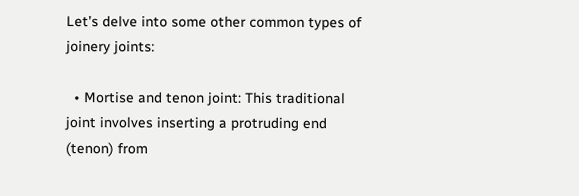Let’s delve into some other common types of joinery joints:

  • Mortise and tenon joint: This traditional joint involves inserting a protruding end (tenon) from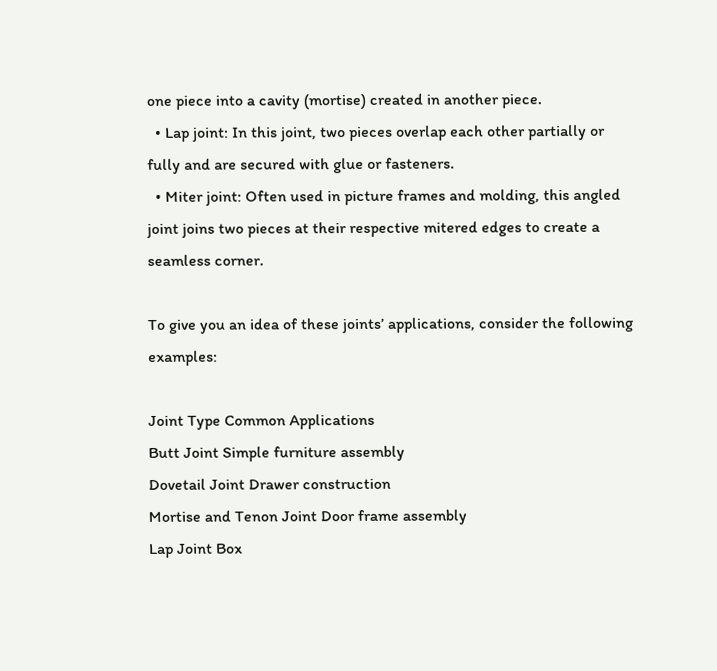one piece into a cavity (mortise) created in another piece.
  • Lap joint: In this joint, two pieces overlap each other partially or fully and are secured with glue or fasteners.
  • Miter joint: Often used in picture frames and molding, this angled joint joins two pieces at their respective mitered edges to create a seamless corner.

To give you an idea of these joints’ applications, consider the following examples:

Joint Type Common Applications
Butt Joint Simple furniture assembly
Dovetail Joint Drawer construction
Mortise and Tenon Joint Door frame assembly
Lap Joint Box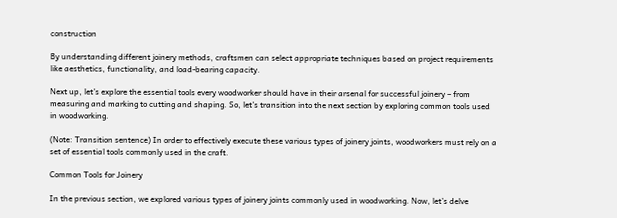construction

By understanding different joinery methods, craftsmen can select appropriate techniques based on project requirements like aesthetics, functionality, and load-bearing capacity.

Next up, let’s explore the essential tools every woodworker should have in their arsenal for successful joinery – from measuring and marking to cutting and shaping. So, let’s transition into the next section by exploring common tools used in woodworking.

(Note: Transition sentence) In order to effectively execute these various types of joinery joints, woodworkers must rely on a set of essential tools commonly used in the craft.

Common Tools for Joinery

In the previous section, we explored various types of joinery joints commonly used in woodworking. Now, let’s delve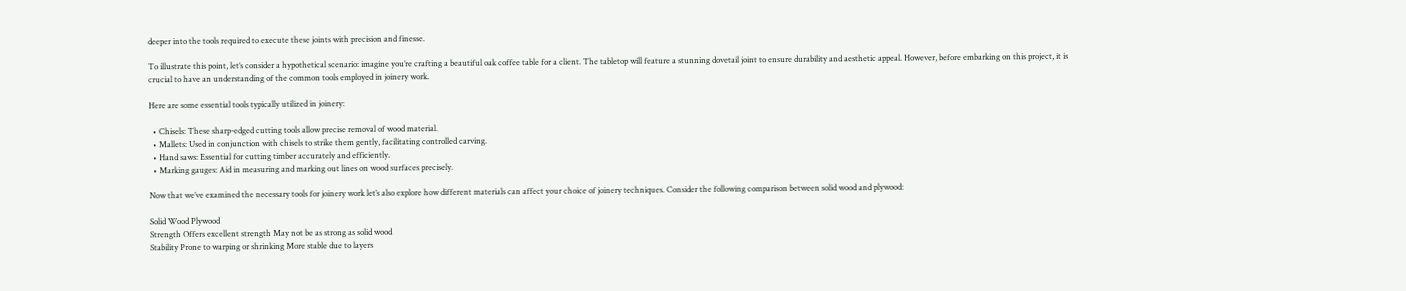deeper into the tools required to execute these joints with precision and finesse.

To illustrate this point, let’s consider a hypothetical scenario: imagine you’re crafting a beautiful oak coffee table for a client. The tabletop will feature a stunning dovetail joint to ensure durability and aesthetic appeal. However, before embarking on this project, it is crucial to have an understanding of the common tools employed in joinery work.

Here are some essential tools typically utilized in joinery:

  • Chisels: These sharp-edged cutting tools allow precise removal of wood material.
  • Mallets: Used in conjunction with chisels to strike them gently, facilitating controlled carving.
  • Hand saws: Essential for cutting timber accurately and efficiently.
  • Marking gauges: Aid in measuring and marking out lines on wood surfaces precisely.

Now that we’ve examined the necessary tools for joinery work let’s also explore how different materials can affect your choice of joinery techniques. Consider the following comparison between solid wood and plywood:

Solid Wood Plywood
Strength Offers excellent strength May not be as strong as solid wood
Stability Prone to warping or shrinking More stable due to layers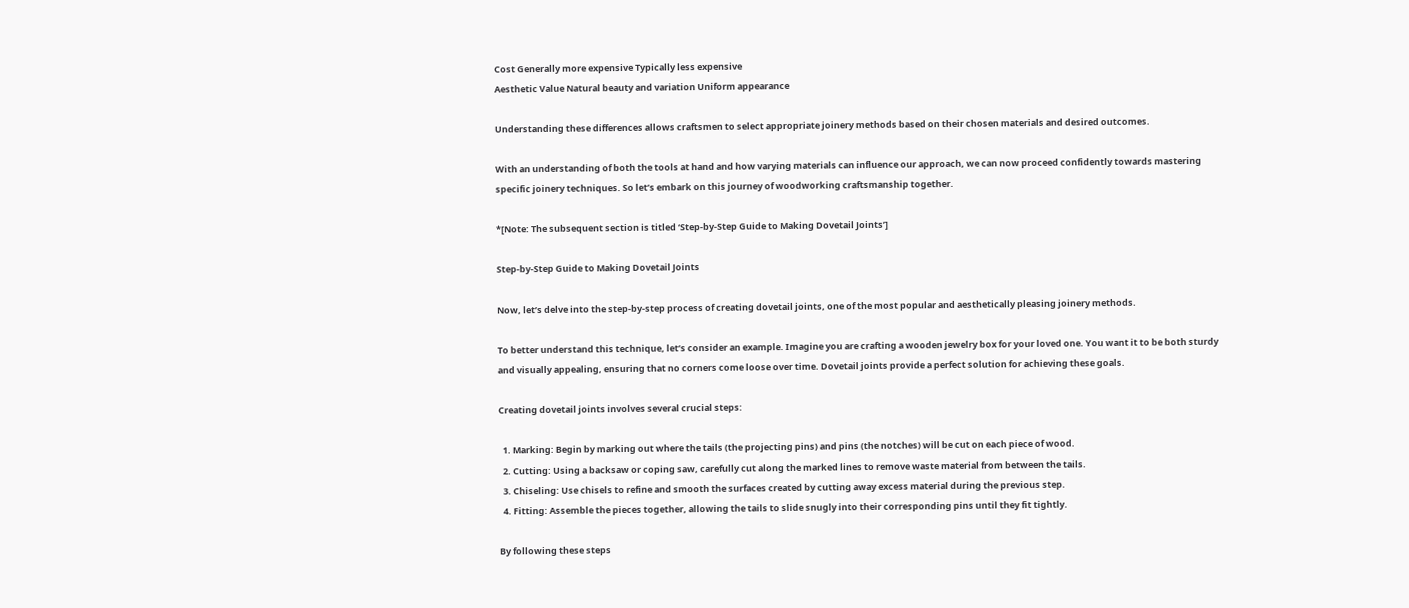Cost Generally more expensive Typically less expensive
Aesthetic Value Natural beauty and variation Uniform appearance

Understanding these differences allows craftsmen to select appropriate joinery methods based on their chosen materials and desired outcomes.

With an understanding of both the tools at hand and how varying materials can influence our approach, we can now proceed confidently towards mastering specific joinery techniques. So let’s embark on this journey of woodworking craftsmanship together.

*[Note: The subsequent section is titled ‘Step-by-Step Guide to Making Dovetail Joints’]

Step-by-Step Guide to Making Dovetail Joints

Now, let’s delve into the step-by-step process of creating dovetail joints, one of the most popular and aesthetically pleasing joinery methods.

To better understand this technique, let’s consider an example. Imagine you are crafting a wooden jewelry box for your loved one. You want it to be both sturdy and visually appealing, ensuring that no corners come loose over time. Dovetail joints provide a perfect solution for achieving these goals.

Creating dovetail joints involves several crucial steps:

  1. Marking: Begin by marking out where the tails (the projecting pins) and pins (the notches) will be cut on each piece of wood.
  2. Cutting: Using a backsaw or coping saw, carefully cut along the marked lines to remove waste material from between the tails.
  3. Chiseling: Use chisels to refine and smooth the surfaces created by cutting away excess material during the previous step.
  4. Fitting: Assemble the pieces together, allowing the tails to slide snugly into their corresponding pins until they fit tightly.

By following these steps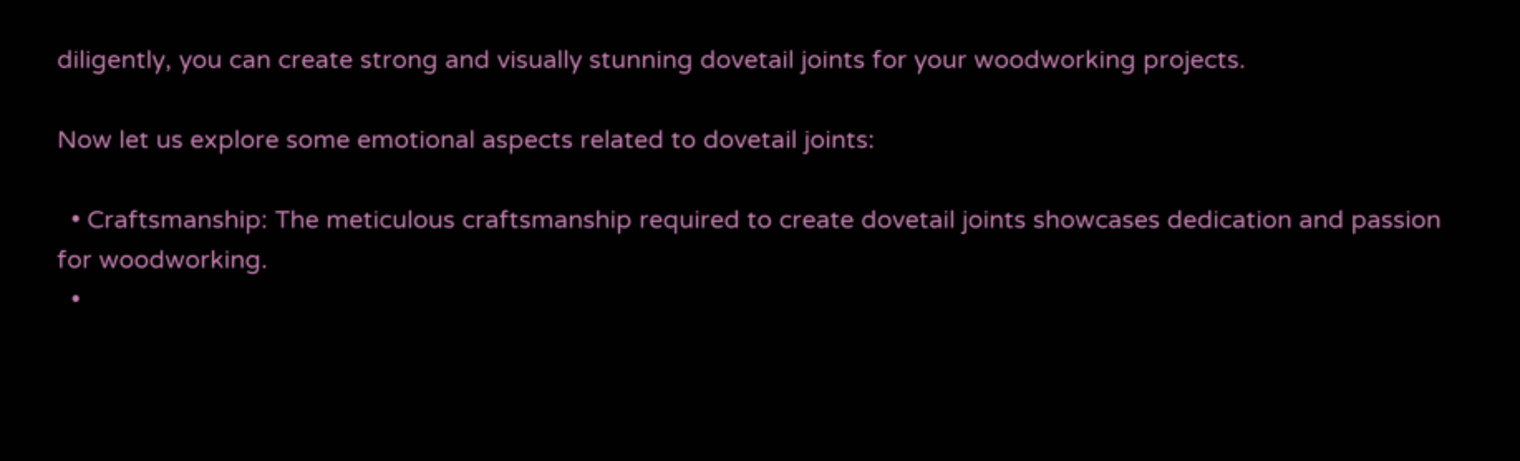diligently, you can create strong and visually stunning dovetail joints for your woodworking projects.

Now let us explore some emotional aspects related to dovetail joints:

  • Craftsmanship: The meticulous craftsmanship required to create dovetail joints showcases dedication and passion for woodworking.
  •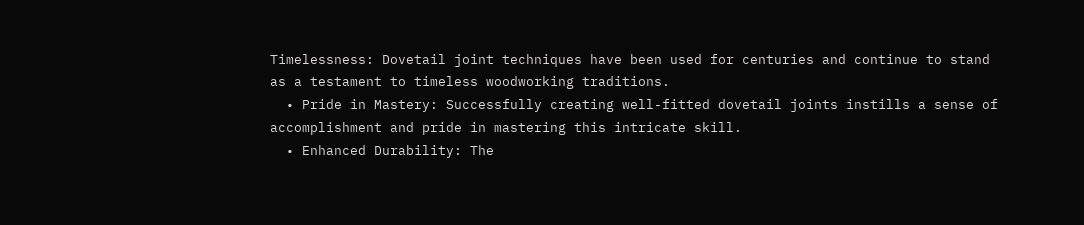Timelessness: Dovetail joint techniques have been used for centuries and continue to stand as a testament to timeless woodworking traditions.
  • Pride in Mastery: Successfully creating well-fitted dovetail joints instills a sense of accomplishment and pride in mastering this intricate skill.
  • Enhanced Durability: The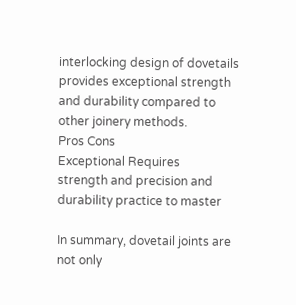interlocking design of dovetails provides exceptional strength and durability compared to other joinery methods.
Pros Cons
Exceptional Requires
strength and precision and
durability practice to master

In summary, dovetail joints are not only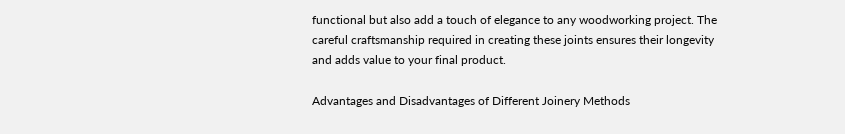functional but also add a touch of elegance to any woodworking project. The careful craftsmanship required in creating these joints ensures their longevity and adds value to your final product.

Advantages and Disadvantages of Different Joinery Methods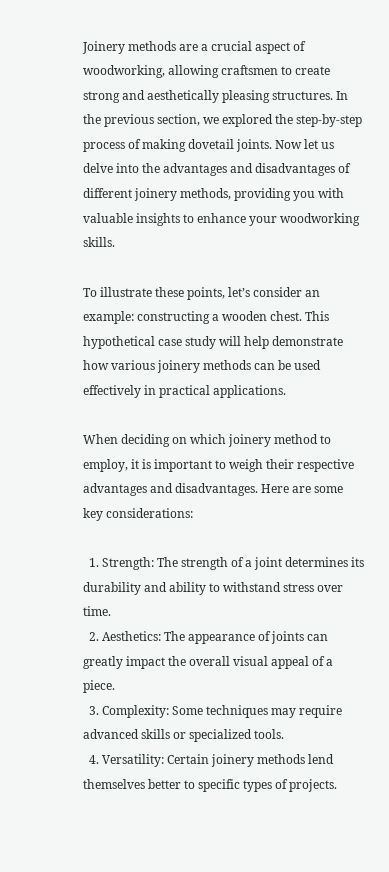Joinery methods are a crucial aspect of woodworking, allowing craftsmen to create strong and aesthetically pleasing structures. In the previous section, we explored the step-by-step process of making dovetail joints. Now let us delve into the advantages and disadvantages of different joinery methods, providing you with valuable insights to enhance your woodworking skills.

To illustrate these points, let’s consider an example: constructing a wooden chest. This hypothetical case study will help demonstrate how various joinery methods can be used effectively in practical applications.

When deciding on which joinery method to employ, it is important to weigh their respective advantages and disadvantages. Here are some key considerations:

  1. Strength: The strength of a joint determines its durability and ability to withstand stress over time.
  2. Aesthetics: The appearance of joints can greatly impact the overall visual appeal of a piece.
  3. Complexity: Some techniques may require advanced skills or specialized tools.
  4. Versatility: Certain joinery methods lend themselves better to specific types of projects.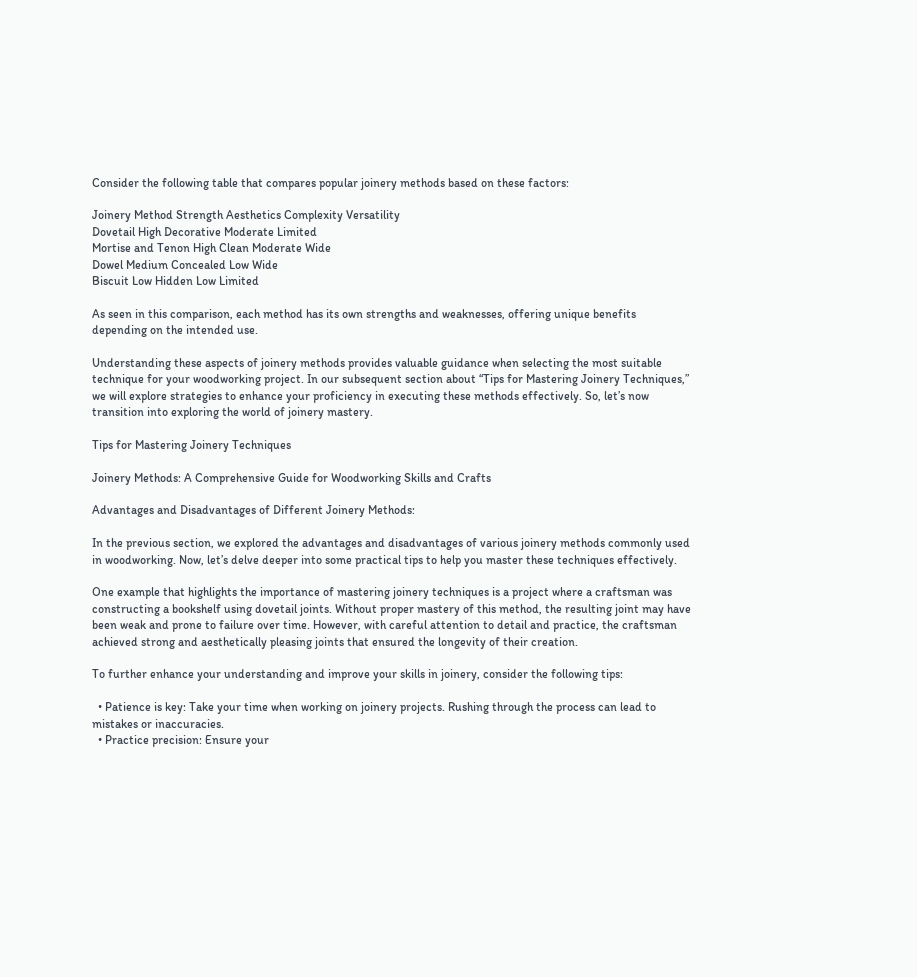Consider the following table that compares popular joinery methods based on these factors:

Joinery Method Strength Aesthetics Complexity Versatility
Dovetail High Decorative Moderate Limited
Mortise and Tenon High Clean Moderate Wide
Dowel Medium Concealed Low Wide
Biscuit Low Hidden Low Limited

As seen in this comparison, each method has its own strengths and weaknesses, offering unique benefits depending on the intended use.

Understanding these aspects of joinery methods provides valuable guidance when selecting the most suitable technique for your woodworking project. In our subsequent section about “Tips for Mastering Joinery Techniques,” we will explore strategies to enhance your proficiency in executing these methods effectively. So, let’s now transition into exploring the world of joinery mastery.

Tips for Mastering Joinery Techniques

Joinery Methods: A Comprehensive Guide for Woodworking Skills and Crafts

Advantages and Disadvantages of Different Joinery Methods:

In the previous section, we explored the advantages and disadvantages of various joinery methods commonly used in woodworking. Now, let’s delve deeper into some practical tips to help you master these techniques effectively.

One example that highlights the importance of mastering joinery techniques is a project where a craftsman was constructing a bookshelf using dovetail joints. Without proper mastery of this method, the resulting joint may have been weak and prone to failure over time. However, with careful attention to detail and practice, the craftsman achieved strong and aesthetically pleasing joints that ensured the longevity of their creation.

To further enhance your understanding and improve your skills in joinery, consider the following tips:

  • Patience is key: Take your time when working on joinery projects. Rushing through the process can lead to mistakes or inaccuracies.
  • Practice precision: Ensure your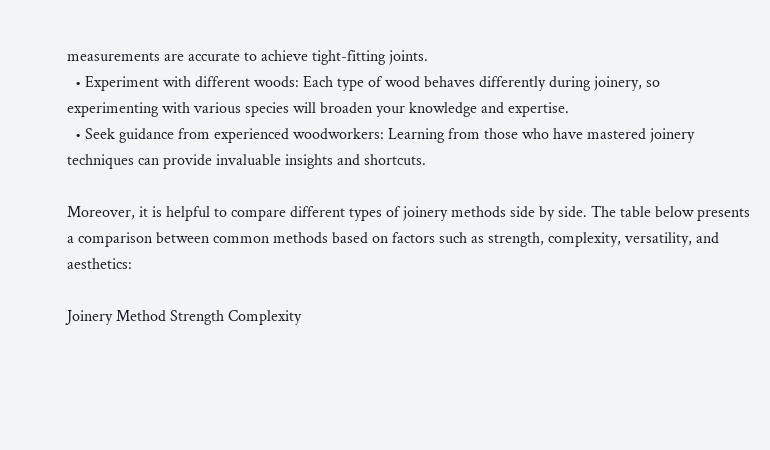measurements are accurate to achieve tight-fitting joints.
  • Experiment with different woods: Each type of wood behaves differently during joinery, so experimenting with various species will broaden your knowledge and expertise.
  • Seek guidance from experienced woodworkers: Learning from those who have mastered joinery techniques can provide invaluable insights and shortcuts.

Moreover, it is helpful to compare different types of joinery methods side by side. The table below presents a comparison between common methods based on factors such as strength, complexity, versatility, and aesthetics:

Joinery Method Strength Complexity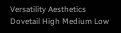Versatility Aesthetics
Dovetail High Medium Low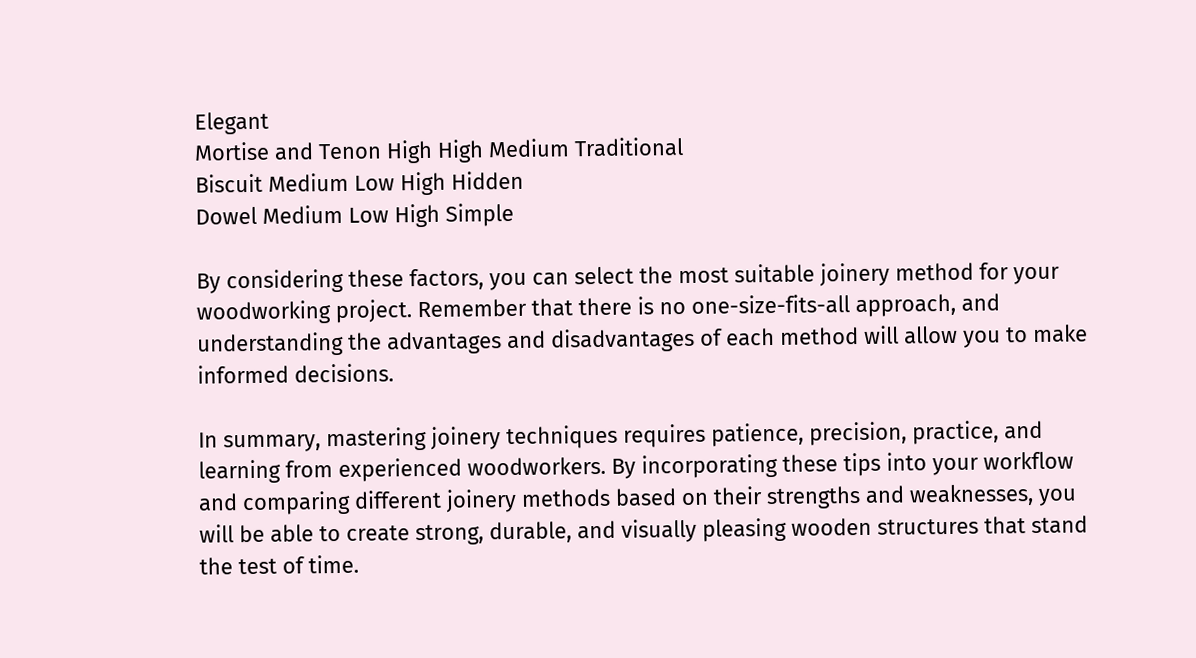Elegant
Mortise and Tenon High High Medium Traditional
Biscuit Medium Low High Hidden
Dowel Medium Low High Simple

By considering these factors, you can select the most suitable joinery method for your woodworking project. Remember that there is no one-size-fits-all approach, and understanding the advantages and disadvantages of each method will allow you to make informed decisions.

In summary, mastering joinery techniques requires patience, precision, practice, and learning from experienced woodworkers. By incorporating these tips into your workflow and comparing different joinery methods based on their strengths and weaknesses, you will be able to create strong, durable, and visually pleasing wooden structures that stand the test of time.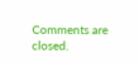Comments are closed.